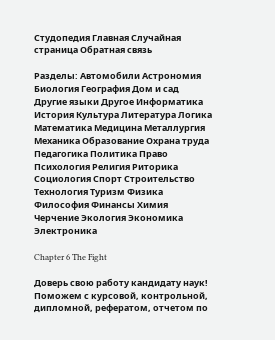Студопедия Главная Случайная страница Обратная связь

Разделы: Автомобили Астрономия Биология География Дом и сад Другие языки Другое Информатика История Культура Литература Логика Математика Медицина Металлургия Механика Образование Охрана труда Педагогика Политика Право Психология Религия Риторика Социология Спорт Строительство Технология Туризм Физика Философия Финансы Химия Черчение Экология Экономика Электроника

Chapter 6 The Fight

Доверь свою работу кандидату наук!
Поможем с курсовой, контрольной, дипломной, рефератом, отчетом по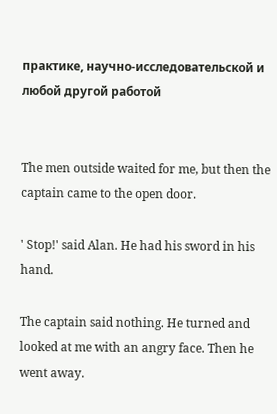практике, научно-исследовательской и любой другой работой


The men outside waited for me, but then the captain came to the open door.

' Stop!' said Alan. He had his sword in his hand.

The captain said nothing. He turned and looked at me with an angry face. Then he went away.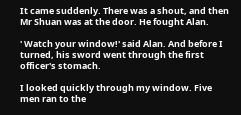It came suddenly. There was a shout, and then Mr Shuan was at the door. He fought Alan.

' Watch your window!' said Alan. And before I turned, his sword went through the first officer's stomach.

I looked quickly through my window. Five men ran to the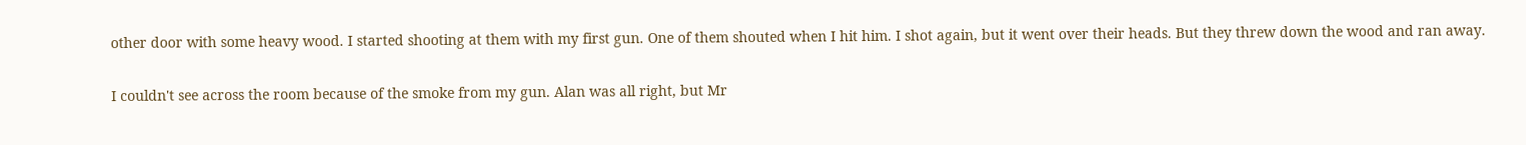other door with some heavy wood. I started shooting at them with my first gun. One of them shouted when I hit him. I shot again, but it went over their heads. But they threw down the wood and ran away.

I couldn't see across the room because of the smoke from my gun. Alan was all right, but Mr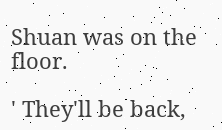Shuan was on the floor.

' They'll be back,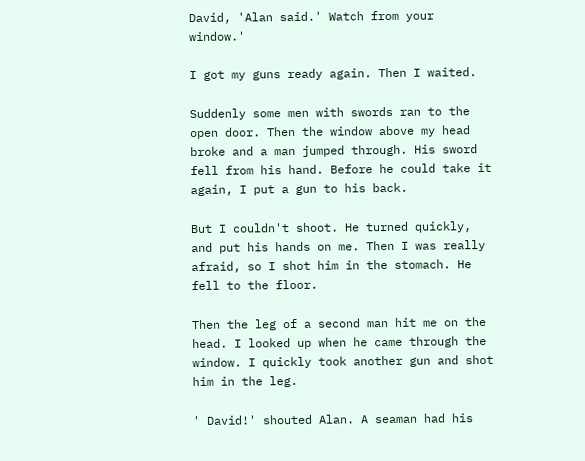David, 'Alan said.' Watch from your window.'

I got my guns ready again. Then I waited.

Suddenly some men with swords ran to the open door. Then the window above my head broke and a man jumped through. His sword fell from his hand. Before he could take it again, I put a gun to his back.

But I couldn't shoot. He turned quickly, and put his hands on me. Then I was really afraid, so I shot him in the stomach. He fell to the floor.

Then the leg of a second man hit me on the head. I looked up when he came through the window. I quickly took another gun and shot him in the leg.

' David!' shouted Alan. A seaman had his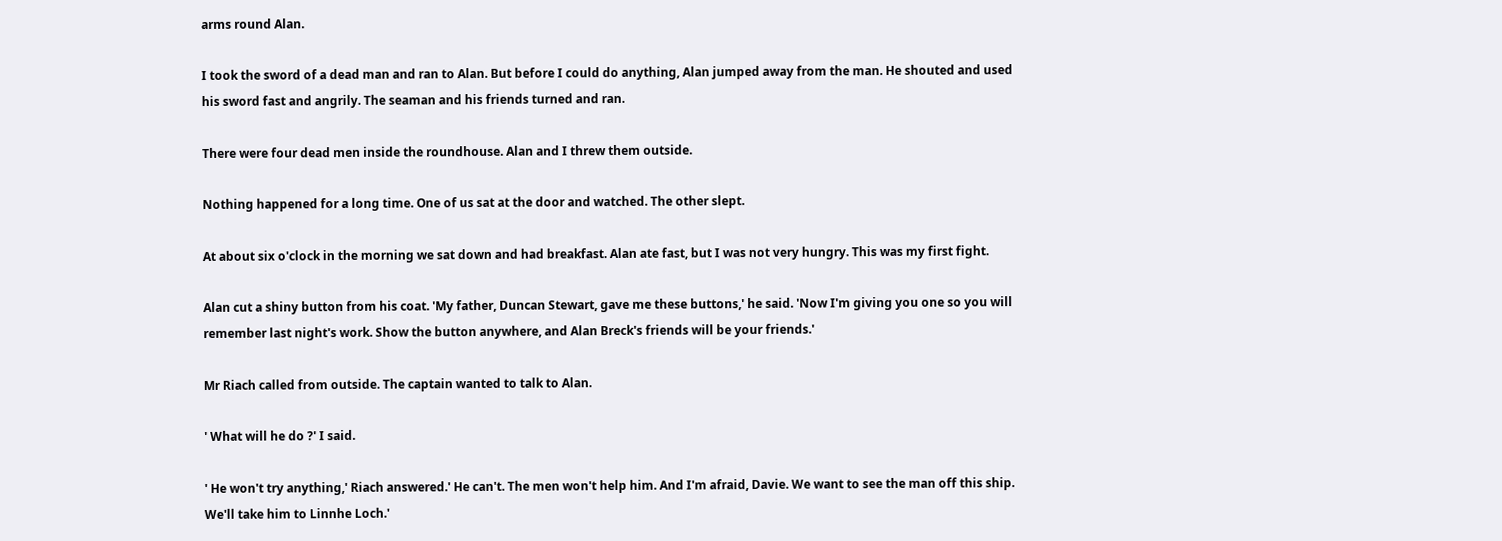arms round Alan.

I took the sword of a dead man and ran to Alan. But before I could do anything, Alan jumped away from the man. He shouted and used his sword fast and angrily. The seaman and his friends turned and ran.

There were four dead men inside the roundhouse. Alan and I threw them outside.

Nothing happened for a long time. One of us sat at the door and watched. The other slept.

At about six o'clock in the morning we sat down and had breakfast. Alan ate fast, but I was not very hungry. This was my first fight.

Alan cut a shiny button from his coat. 'My father, Duncan Stewart, gave me these buttons,' he said. 'Now I'm giving you one so you will remember last night's work. Show the button anywhere, and Alan Breck's friends will be your friends.'

Mr Riach called from outside. The captain wanted to talk to Alan.

' What will he do ?' I said.

' He won't try anything,' Riach answered.' He can't. The men won't help him. And I'm afraid, Davie. We want to see the man off this ship. We'll take him to Linnhe Loch.'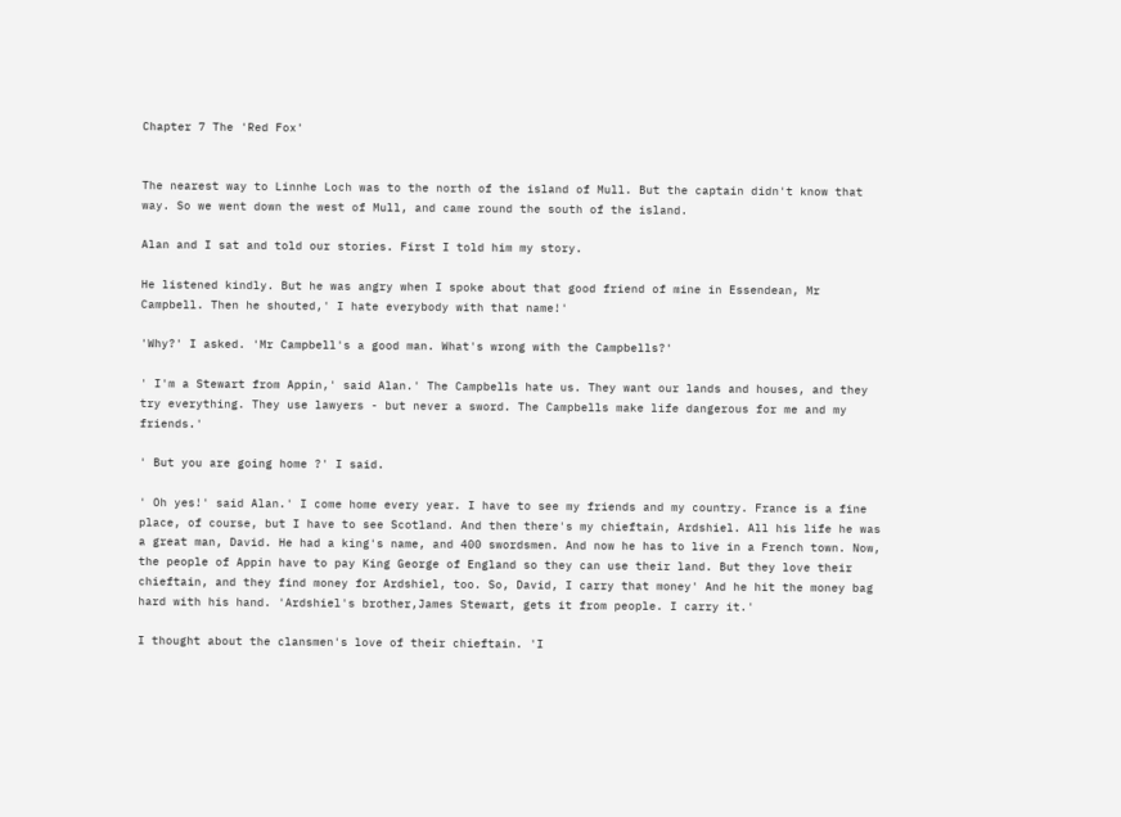Chapter 7 The 'Red Fox'


The nearest way to Linnhe Loch was to the north of the island of Mull. But the captain didn't know that way. So we went down the west of Mull, and came round the south of the island.

Alan and I sat and told our stories. First I told him my story.

He listened kindly. But he was angry when I spoke about that good friend of mine in Essendean, Mr Campbell. Then he shouted,' I hate everybody with that name!'

'Why?' I asked. 'Mr Campbell's a good man. What's wrong with the Campbells?'

' I'm a Stewart from Appin,' said Alan.' The Campbells hate us. They want our lands and houses, and they try everything. They use lawyers - but never a sword. The Campbells make life dangerous for me and my friends.'

' But you are going home ?' I said.

' Oh yes!' said Alan.' I come home every year. I have to see my friends and my country. France is a fine place, of course, but I have to see Scotland. And then there's my chieftain, Ardshiel. All his life he was a great man, David. He had a king's name, and 400 swordsmen. And now he has to live in a French town. Now, the people of Appin have to pay King George of England so they can use their land. But they love their chieftain, and they find money for Ardshiel, too. So, David, I carry that money' And he hit the money bag hard with his hand. 'Ardshiel's brother,James Stewart, gets it from people. I carry it.'

I thought about the clansmen's love of their chieftain. 'I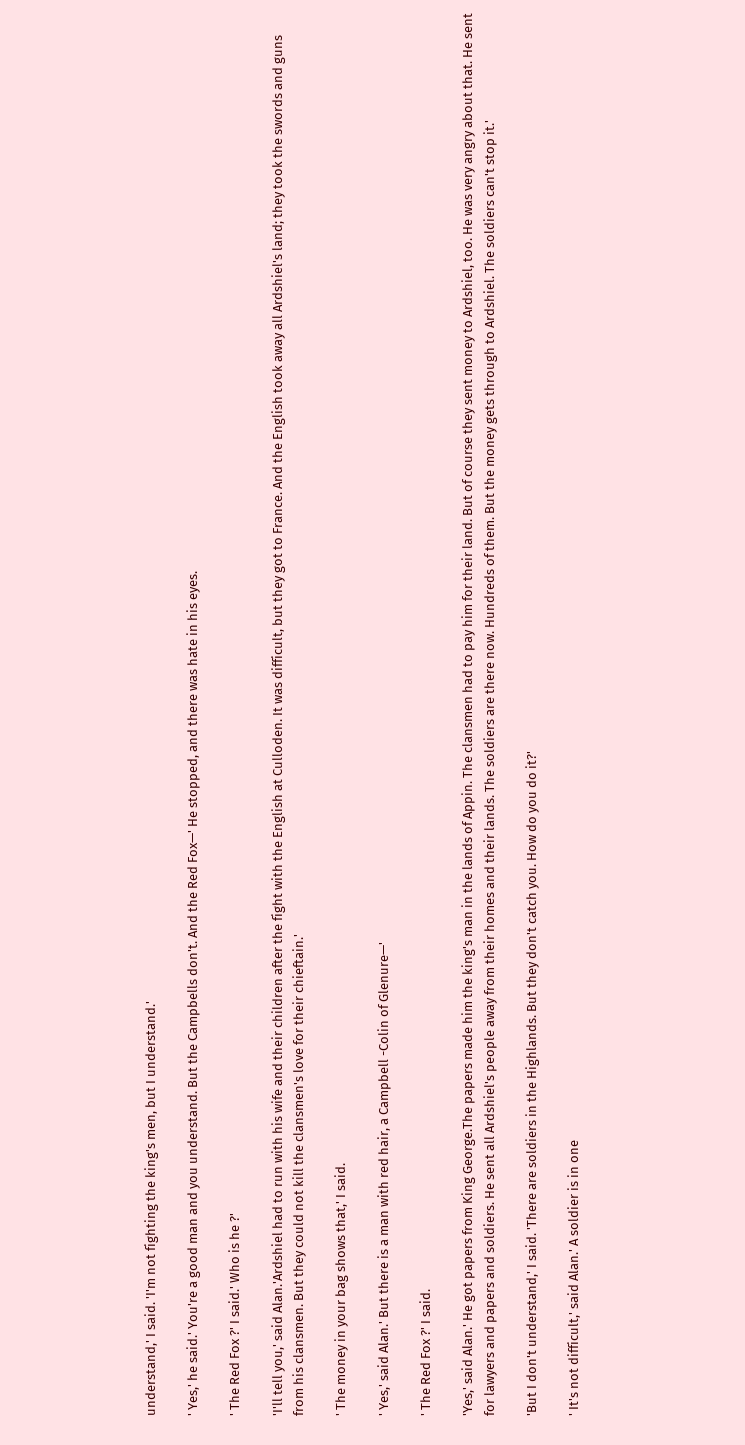understand,' I said. 'I'm not fighting the king's men, but I understand.'

' Yes,' he said.' You're a good man and you understand. But the Campbells don't. And the Red Fox—' He stopped, and there was hate in his eyes.

' The Red Fox ?' I said.' Who is he ?'

'I'll tell you,' said Alan.'Ardshiel had to run with his wife and their children after the fight with the English at Culloden. It was difficult, but they got to France. And the English took away all Ardshiel's land; they took the swords and guns from his clansmen. But they could not kill the clansmen's love for their chieftain.'

' The money in your bag shows that,' I said.

' Yes,' said Alan.' But there is a man with red hair, a Campbell -Colin of Glenure—'

' The Red Fox ?' I said.

'Yes,' said Alan.' He got papers from King George.The papers made him the king's man in the lands of Appin. The clansmen had to pay him for their land. But of course they sent money to Ardshiel, too. He was very angry about that. He sent for lawyers and papers and soldiers. He sent all Ardshiel's people away from their homes and their lands. The soldiers are there now. Hundreds of them. But the money gets through to Ardshiel. The soldiers can't stop it.'

'But I don't understand,' I said. 'There are soldiers in the Highlands. But they don't catch you. How do you do it?'

' It's not difficult,' said Alan.' A soldier is in one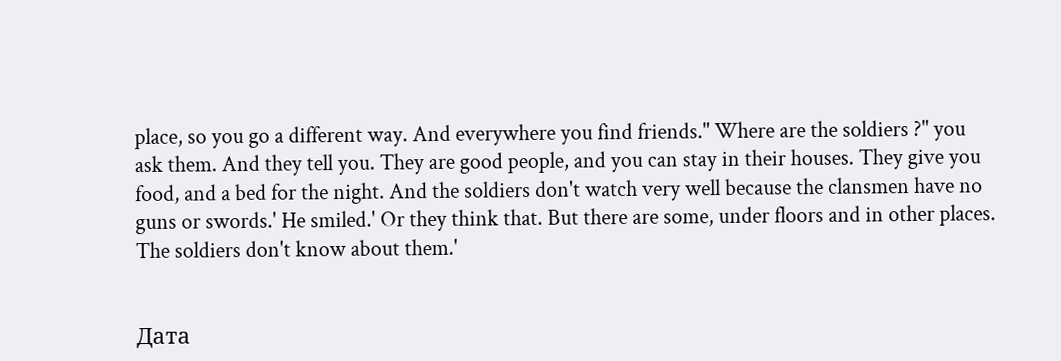place, so you go a different way. And everywhere you find friends." Where are the soldiers ?" you ask them. And they tell you. They are good people, and you can stay in their houses. They give you food, and a bed for the night. And the soldiers don't watch very well because the clansmen have no guns or swords.' He smiled.' Or they think that. But there are some, under floors and in other places. The soldiers don't know about them.'


Дата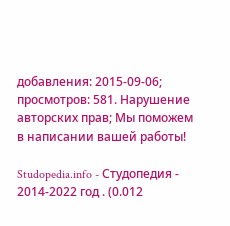добавления: 2015-09-06; просмотров: 581. Нарушение авторских прав; Мы поможем в написании вашей работы!

Studopedia.info - Студопедия - 2014-2022 год . (0.012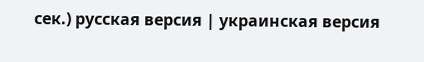сек.) русская версия | украинская версия